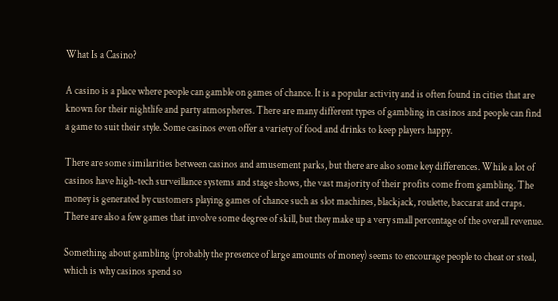What Is a Casino?

A casino is a place where people can gamble on games of chance. It is a popular activity and is often found in cities that are known for their nightlife and party atmospheres. There are many different types of gambling in casinos and people can find a game to suit their style. Some casinos even offer a variety of food and drinks to keep players happy.

There are some similarities between casinos and amusement parks, but there are also some key differences. While a lot of casinos have high-tech surveillance systems and stage shows, the vast majority of their profits come from gambling. The money is generated by customers playing games of chance such as slot machines, blackjack, roulette, baccarat and craps. There are also a few games that involve some degree of skill, but they make up a very small percentage of the overall revenue.

Something about gambling (probably the presence of large amounts of money) seems to encourage people to cheat or steal, which is why casinos spend so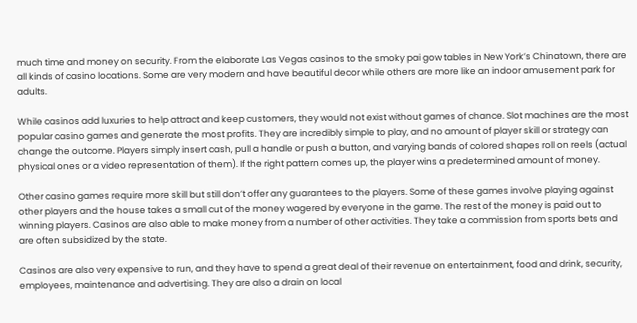much time and money on security. From the elaborate Las Vegas casinos to the smoky pai gow tables in New York’s Chinatown, there are all kinds of casino locations. Some are very modern and have beautiful decor while others are more like an indoor amusement park for adults.

While casinos add luxuries to help attract and keep customers, they would not exist without games of chance. Slot machines are the most popular casino games and generate the most profits. They are incredibly simple to play, and no amount of player skill or strategy can change the outcome. Players simply insert cash, pull a handle or push a button, and varying bands of colored shapes roll on reels (actual physical ones or a video representation of them). If the right pattern comes up, the player wins a predetermined amount of money.

Other casino games require more skill but still don’t offer any guarantees to the players. Some of these games involve playing against other players and the house takes a small cut of the money wagered by everyone in the game. The rest of the money is paid out to winning players. Casinos are also able to make money from a number of other activities. They take a commission from sports bets and are often subsidized by the state.

Casinos are also very expensive to run, and they have to spend a great deal of their revenue on entertainment, food and drink, security, employees, maintenance and advertising. They are also a drain on local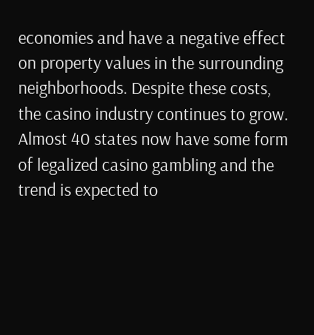economies and have a negative effect on property values in the surrounding neighborhoods. Despite these costs, the casino industry continues to grow. Almost 40 states now have some form of legalized casino gambling and the trend is expected to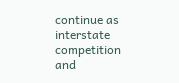continue as interstate competition and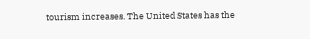tourism increases. The United States has the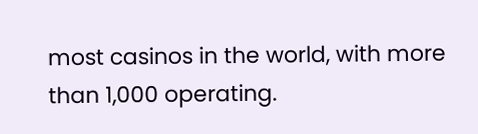most casinos in the world, with more than 1,000 operating.